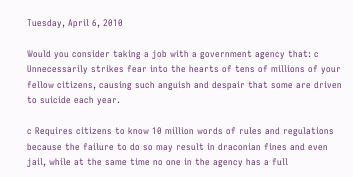Tuesday, April 6, 2010

Would you consider taking a job with a government agency that: c Unnecessarily strikes fear into the hearts of tens of millions of your fellow citizens, causing such anguish and despair that some are driven to suicide each year.

c Requires citizens to know 10 million words of rules and regulations because the failure to do so may result in draconian fines and even jail, while at the same time no one in the agency has a full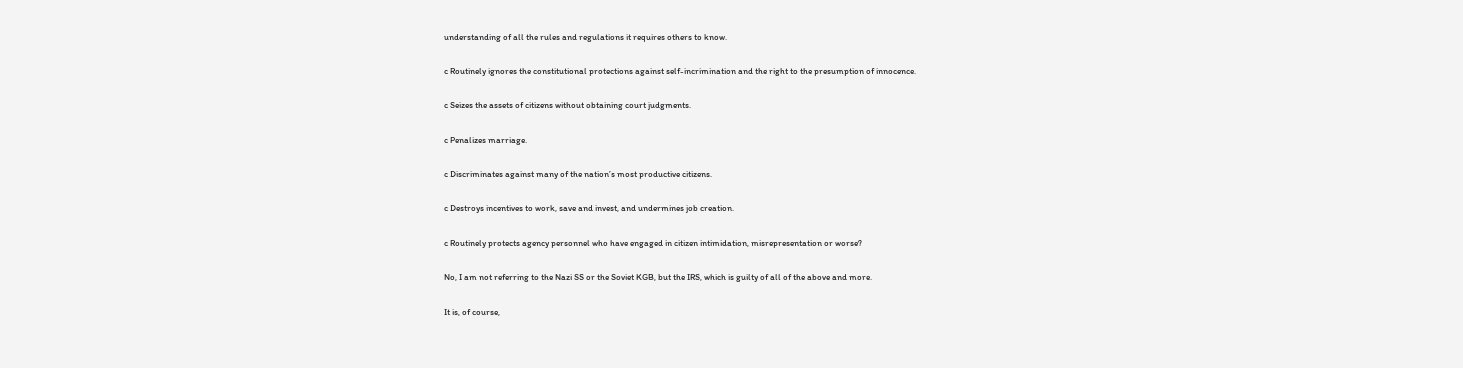understanding of all the rules and regulations it requires others to know.

c Routinely ignores the constitutional protections against self-incrimination and the right to the presumption of innocence.

c Seizes the assets of citizens without obtaining court judgments.

c Penalizes marriage.

c Discriminates against many of the nation’s most productive citizens.

c Destroys incentives to work, save and invest, and undermines job creation.

c Routinely protects agency personnel who have engaged in citizen intimidation, misrepresentation or worse?

No, I am not referring to the Nazi SS or the Soviet KGB, but the IRS, which is guilty of all of the above and more.

It is, of course,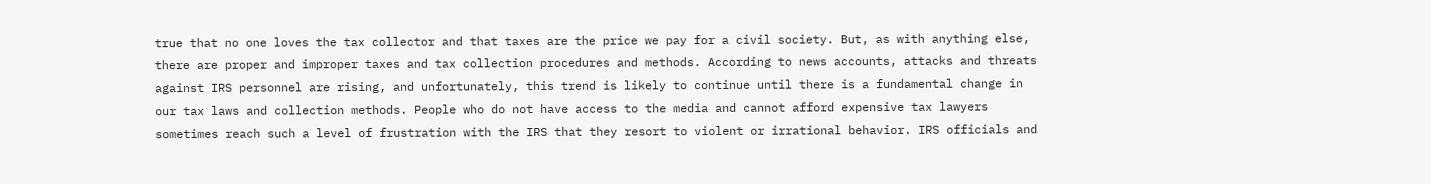true that no one loves the tax collector and that taxes are the price we pay for a civil society. But, as with anything else, there are proper and improper taxes and tax collection procedures and methods. According to news accounts, attacks and threats against IRS personnel are rising, and unfortunately, this trend is likely to continue until there is a fundamental change in our tax laws and collection methods. People who do not have access to the media and cannot afford expensive tax lawyers sometimes reach such a level of frustration with the IRS that they resort to violent or irrational behavior. IRS officials and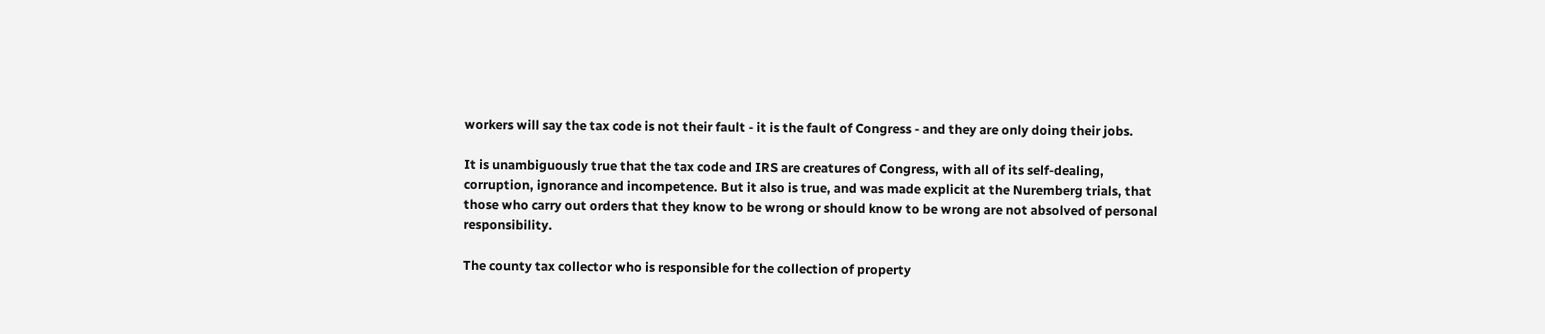workers will say the tax code is not their fault - it is the fault of Congress - and they are only doing their jobs.

It is unambiguously true that the tax code and IRS are creatures of Congress, with all of its self-dealing, corruption, ignorance and incompetence. But it also is true, and was made explicit at the Nuremberg trials, that those who carry out orders that they know to be wrong or should know to be wrong are not absolved of personal responsibility.

The county tax collector who is responsible for the collection of property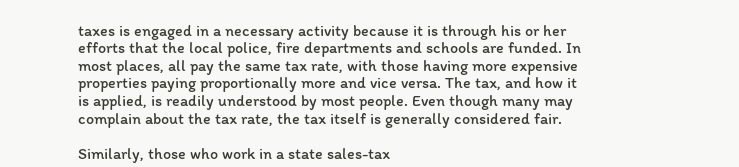taxes is engaged in a necessary activity because it is through his or her efforts that the local police, fire departments and schools are funded. In most places, all pay the same tax rate, with those having more expensive properties paying proportionally more and vice versa. The tax, and how it is applied, is readily understood by most people. Even though many may complain about the tax rate, the tax itself is generally considered fair.

Similarly, those who work in a state sales-tax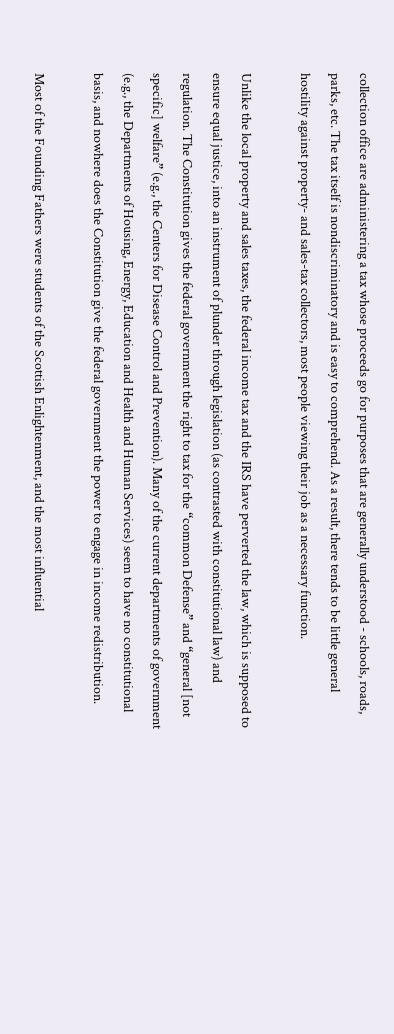collection office are administering a tax whose proceeds go for purposes that are generally understood - schools, roads, parks, etc. The tax itself is nondiscriminatory and is easy to comprehend. As a result, there tends to be little general hostility against property- and sales-tax collectors, most people viewing their job as a necessary function.

Unlike the local property and sales taxes, the federal income tax and the IRS have perverted the law, which is supposed to ensure equal justice, into an instrument of plunder through legislation (as contrasted with constitutional law) and regulation. The Constitution gives the federal government the right to tax for the “common Defense” and “general [not specific] welfare” (e.g., the Centers for Disease Control and Prevention). Many of the current departments of government (e.g., the Departments of Housing, Energy, Education and Health and Human Services) seem to have no constitutional basis, and nowhere does the Constitution give the federal government the power to engage in income redistribution.

Most of the Founding Fathers were students of the Scottish Enlightenment, and the most influential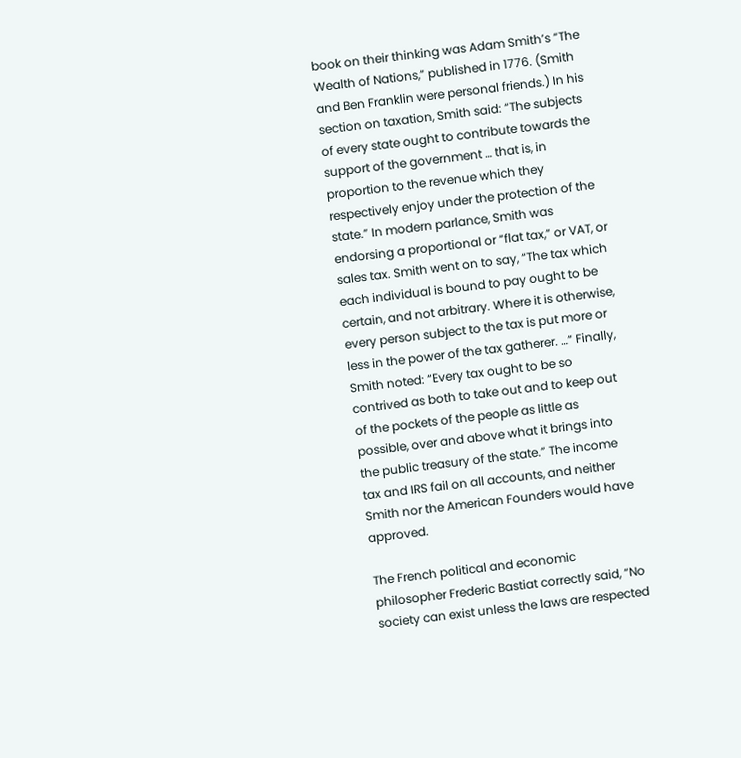book on their thinking was Adam Smith’s “The Wealth of Nations,” published in 1776. (Smith and Ben Franklin were personal friends.) In his section on taxation, Smith said: “The subjects of every state ought to contribute towards the support of the government … that is, in proportion to the revenue which they respectively enjoy under the protection of the state.” In modern parlance, Smith was endorsing a proportional or “flat tax,” or VAT, or sales tax. Smith went on to say, “The tax which each individual is bound to pay ought to be certain, and not arbitrary. Where it is otherwise, every person subject to the tax is put more or less in the power of the tax gatherer. …” Finally, Smith noted: “Every tax ought to be so contrived as both to take out and to keep out of the pockets of the people as little as possible, over and above what it brings into the public treasury of the state.” The income tax and IRS fail on all accounts, and neither Smith nor the American Founders would have approved.

The French political and economic philosopher Frederic Bastiat correctly said, “No society can exist unless the laws are respected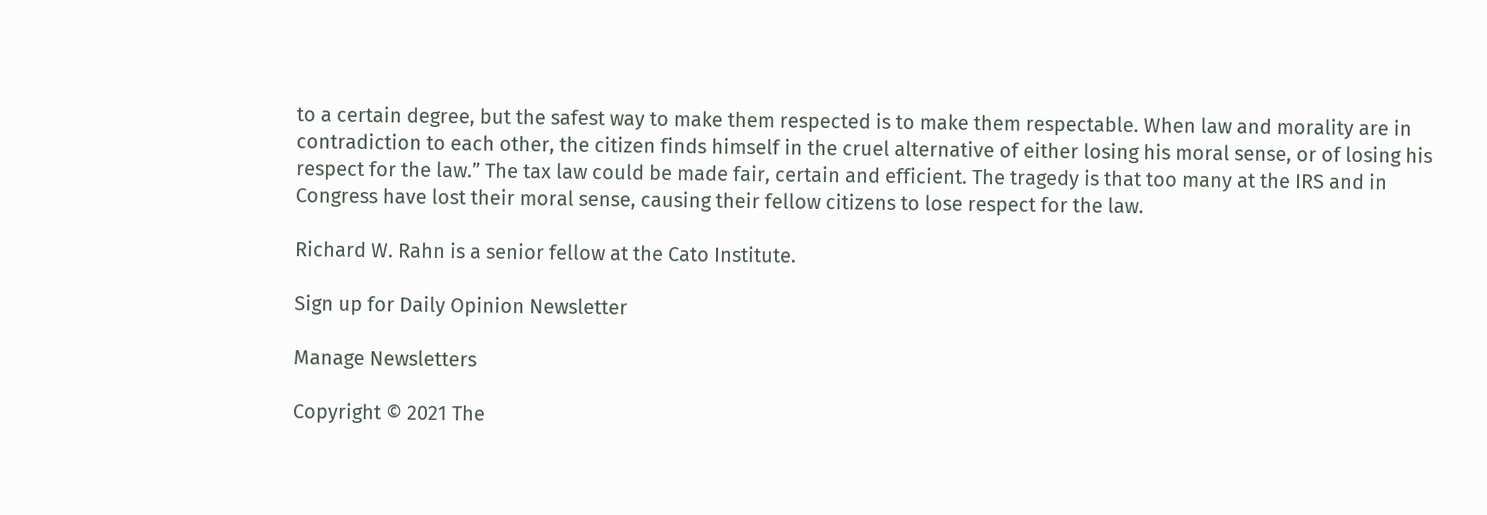to a certain degree, but the safest way to make them respected is to make them respectable. When law and morality are in contradiction to each other, the citizen finds himself in the cruel alternative of either losing his moral sense, or of losing his respect for the law.” The tax law could be made fair, certain and efficient. The tragedy is that too many at the IRS and in Congress have lost their moral sense, causing their fellow citizens to lose respect for the law.

Richard W. Rahn is a senior fellow at the Cato Institute.

Sign up for Daily Opinion Newsletter

Manage Newsletters

Copyright © 2021 The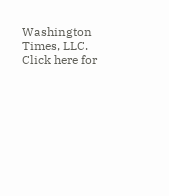Washington Times, LLC. Click here for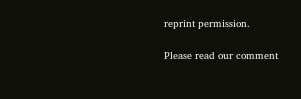reprint permission.

Please read our comment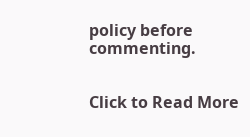policy before commenting.


Click to Read More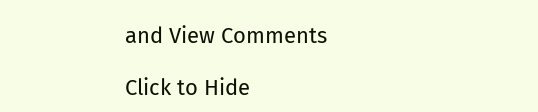and View Comments

Click to Hide